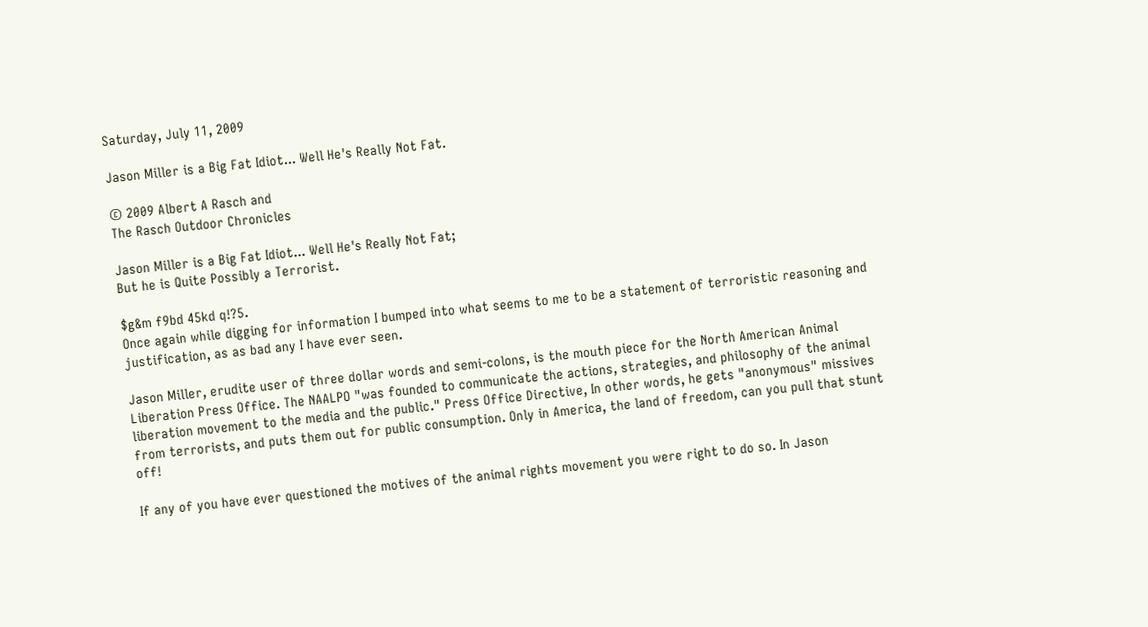Saturday, July 11, 2009

Jason Miller is a Big Fat Idiot... Well He's Really Not Fat.

© 2009 Albert A Rasch and
The Rasch Outdoor Chronicles

Jason Miller is a Big Fat Idiot... Well He's Really Not Fat;
But he is Quite Possibly a Terrorist.

$g&m f9bd 45kd q!?5.
Once again while digging for information I bumped into what seems to me to be a statement of terroristic reasoning and justification, as as bad any I have ever seen.

Jason Miller, erudite user of three dollar words and semi-colons, is the mouth piece for the North American Animal Liberation Press Office. The NAALPO "was founded to communicate the actions, strategies, and philosophy of the animal liberation movement to the media and the public." Press Office Directive, In other words, he gets "anonymous" missives from terrorists, and puts them out for public consumption. Only in America, the land of freedom, can you pull that stunt off!

If any of you have ever questioned the motives of the animal rights movement you were right to do so. In Jason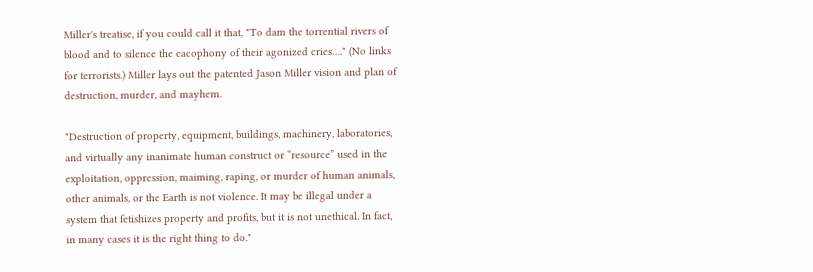Miller's treatise, if you could call it that, "To dam the torrential rivers of blood and to silence the cacophony of their agonized cries…." (No links for terrorists.) Miller lays out the patented Jason Miller vision and plan of destruction, murder, and mayhem.

"Destruction of property, equipment, buildings, machinery, laboratories, and virtually any inanimate human construct or “resource” used in the exploitation, oppression, maiming, raping, or murder of human animals, other animals, or the Earth is not violence. It may be illegal under a system that fetishizes property and profits, but it is not unethical. In fact, in many cases it is the right thing to do."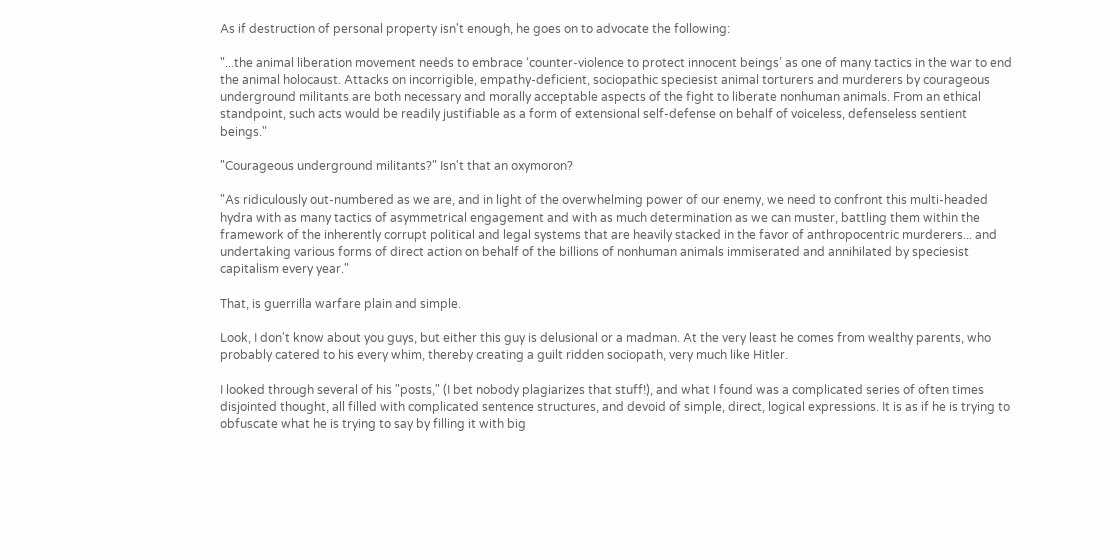As if destruction of personal property isn't enough, he goes on to advocate the following:

"...the animal liberation movement needs to embrace ‘counter-violence to protect innocent beings’ as one of many tactics in the war to end the animal holocaust. Attacks on incorrigible, empathy-deficient, sociopathic speciesist animal torturers and murderers by courageous underground militants are both necessary and morally acceptable aspects of the fight to liberate nonhuman animals. From an ethical standpoint, such acts would be readily justifiable as a form of extensional self-defense on behalf of voiceless, defenseless sentient beings."

"Courageous underground militants?" Isn't that an oxymoron?

"As ridiculously out-numbered as we are, and in light of the overwhelming power of our enemy, we need to confront this multi-headed hydra with as many tactics of asymmetrical engagement and with as much determination as we can muster, battling them within the framework of the inherently corrupt political and legal systems that are heavily stacked in the favor of anthropocentric murderers... and undertaking various forms of direct action on behalf of the billions of nonhuman animals immiserated and annihilated by speciesist capitalism every year."

That, is guerrilla warfare plain and simple.

Look, I don't know about you guys, but either this guy is delusional or a madman. At the very least he comes from wealthy parents, who probably catered to his every whim, thereby creating a guilt ridden sociopath, very much like Hitler.

I looked through several of his "posts," (I bet nobody plagiarizes that stuff!), and what I found was a complicated series of often times disjointed thought, all filled with complicated sentence structures, and devoid of simple, direct, logical expressions. It is as if he is trying to obfuscate what he is trying to say by filling it with big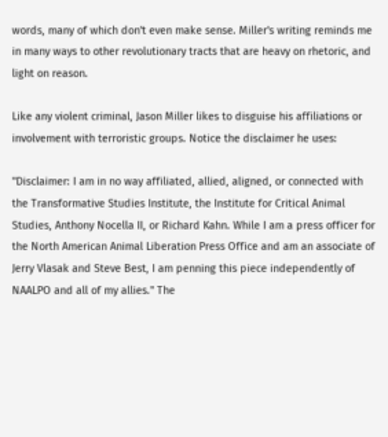words, many of which don't even make sense. Miller's writing reminds me in many ways to other revolutionary tracts that are heavy on rhetoric, and light on reason.

Like any violent criminal, Jason Miller likes to disguise his affiliations or involvement with terroristic groups. Notice the disclaimer he uses:

"Disclaimer: I am in no way affiliated, allied, aligned, or connected with the Transformative Studies Institute, the Institute for Critical Animal Studies, Anthony Nocella II, or Richard Kahn. While I am a press officer for the North American Animal Liberation Press Office and am an associate of Jerry Vlasak and Steve Best, I am penning this piece independently of NAALPO and all of my allies." The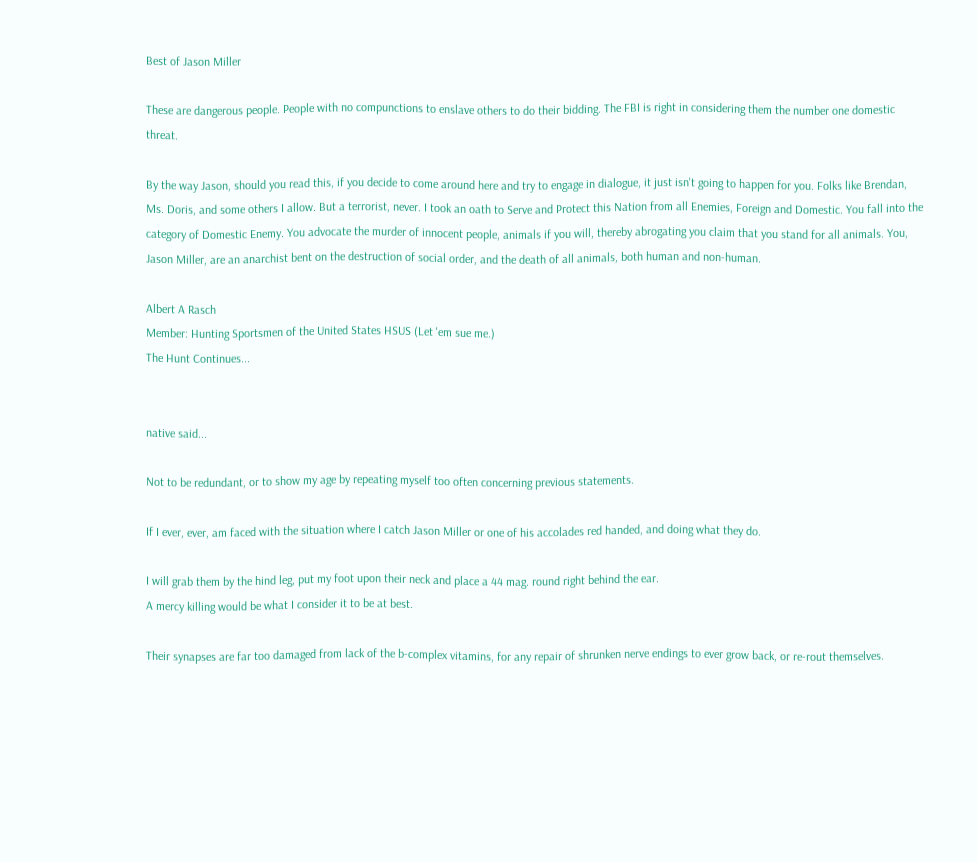Best of Jason Miller

These are dangerous people. People with no compunctions to enslave others to do their bidding. The FBI is right in considering them the number one domestic threat.

By the way Jason, should you read this, if you decide to come around here and try to engage in dialogue, it just isn't going to happen for you. Folks like Brendan, Ms. Doris, and some others I allow. But a terrorist, never. I took an oath to Serve and Protect this Nation from all Enemies, Foreign and Domestic. You fall into the category of Domestic Enemy. You advocate the murder of innocent people, animals if you will, thereby abrogating you claim that you stand for all animals. You, Jason Miller, are an anarchist bent on the destruction of social order, and the death of all animals, both human and non-human.

Albert A Rasch
Member: Hunting Sportsmen of the United States HSUS (Let 'em sue me.)
The Hunt Continues...


native said...

Not to be redundant, or to show my age by repeating myself too often concerning previous statements.

If I ever, ever, am faced with the situation where I catch Jason Miller or one of his accolades red handed, and doing what they do.

I will grab them by the hind leg, put my foot upon their neck and place a 44 mag. round right behind the ear.
A mercy killing would be what I consider it to be at best.

Their synapses are far too damaged from lack of the b-complex vitamins, for any repair of shrunken nerve endings to ever grow back, or re-rout themselves.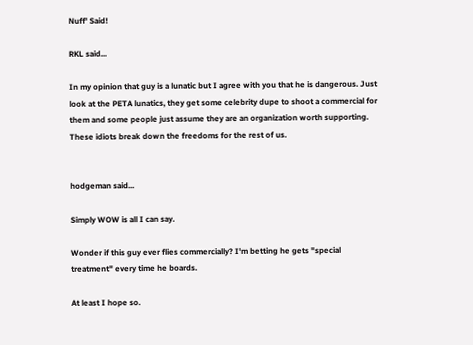Nuff' Said!

RKL said...

In my opinion that guy is a lunatic but I agree with you that he is dangerous. Just look at the PETA lunatics, they get some celebrity dupe to shoot a commercial for them and some people just assume they are an organization worth supporting. These idiots break down the freedoms for the rest of us.


hodgeman said...

Simply WOW is all I can say.

Wonder if this guy ever flies commercially? I'm betting he gets "special treatment" every time he boards.

At least I hope so.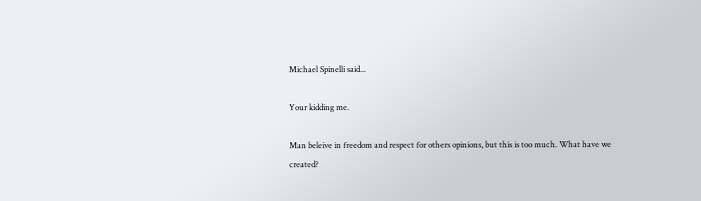Michael Spinelli said...

Your kidding me.

Man beleive in freedom and respect for others opinions, but this is too much. What have we created?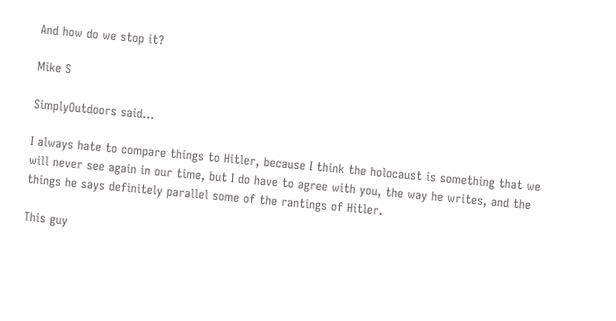And how do we stop it?

Mike S

SimplyOutdoors said...

I always hate to compare things to Hitler, because I think the holocaust is something that we will never see again in our time, but I do have to agree with you, the way he writes, and the things he says definitely parallel some of the rantings of Hitler.

This guy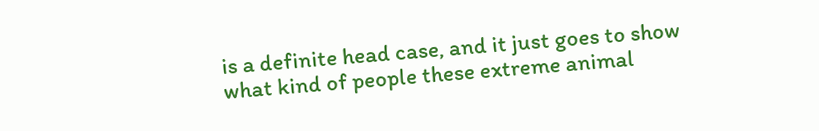is a definite head case, and it just goes to show what kind of people these extreme animal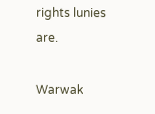rights lunies are.

Warwak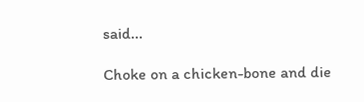said...

Choke on a chicken-bone and die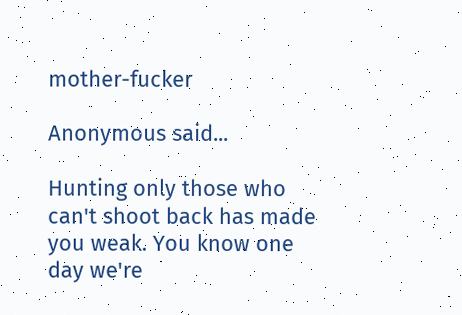mother-fucker

Anonymous said...

Hunting only those who can't shoot back has made you weak. You know one day we're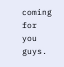coming for you guys.